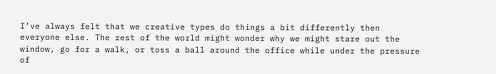I’ve always felt that we creative types do things a bit differently then everyone else. The rest of the world might wonder why we might stare out the window, go for a walk, or toss a ball around the office while under the pressure of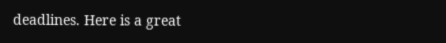deadlines. Here is a great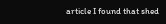article I found that shed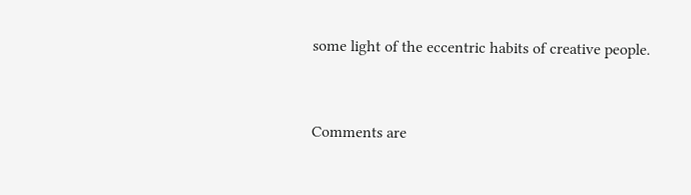some light of the eccentric habits of creative people.


Comments are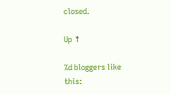closed.

Up ↑

%d bloggers like this: